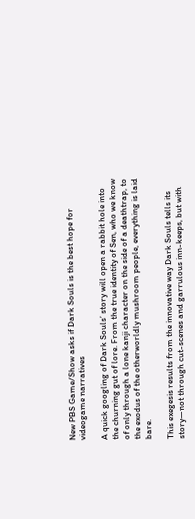New PBS Game/Show asks if Dark Souls is the best hope for videogame narratives

A quick googling of Dark Souls’ story will open a rabbit hole into the churning gut of lore. From the true identity of Sen, who we know of only through a lone kanji character on the side of a deathtrap, to the exodus of the otherworldly mushroom people, everything is laid bare.

This exegesis results from the innovative way Dark Souls tells its story—not through cut-scenes and garrulous inn-keeps, but with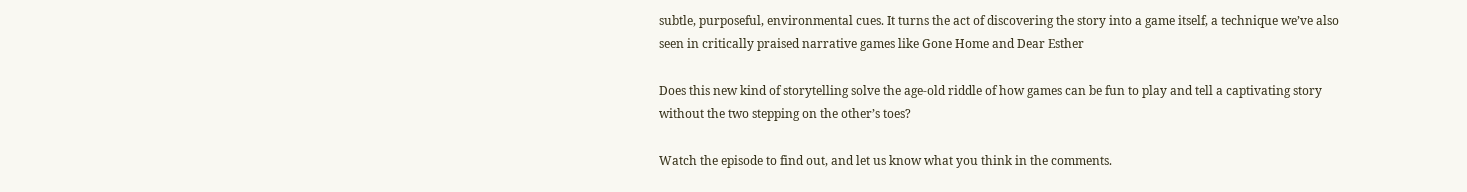subtle, purposeful, environmental cues. It turns the act of discovering the story into a game itself, a technique we’ve also seen in critically praised narrative games like Gone Home and Dear Esther

Does this new kind of storytelling solve the age-old riddle of how games can be fun to play and tell a captivating story without the two stepping on the other’s toes?

Watch the episode to find out, and let us know what you think in the comments.